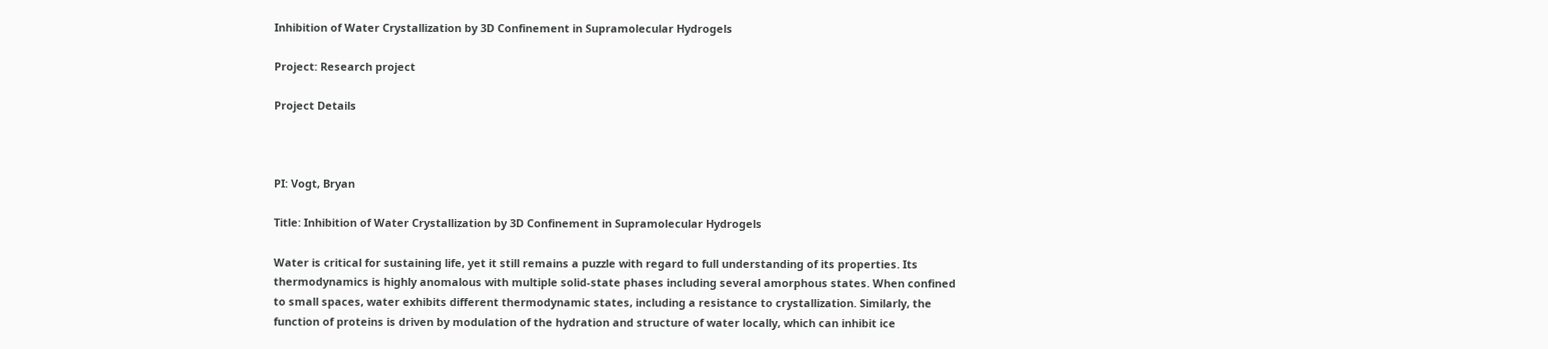Inhibition of Water Crystallization by 3D Confinement in Supramolecular Hydrogels

Project: Research project

Project Details



PI: Vogt, Bryan

Title: Inhibition of Water Crystallization by 3D Confinement in Supramolecular Hydrogels

Water is critical for sustaining life, yet it still remains a puzzle with regard to full understanding of its properties. Its thermodynamics is highly anomalous with multiple solid-state phases including several amorphous states. When confined to small spaces, water exhibits different thermodynamic states, including a resistance to crystallization. Similarly, the function of proteins is driven by modulation of the hydration and structure of water locally, which can inhibit ice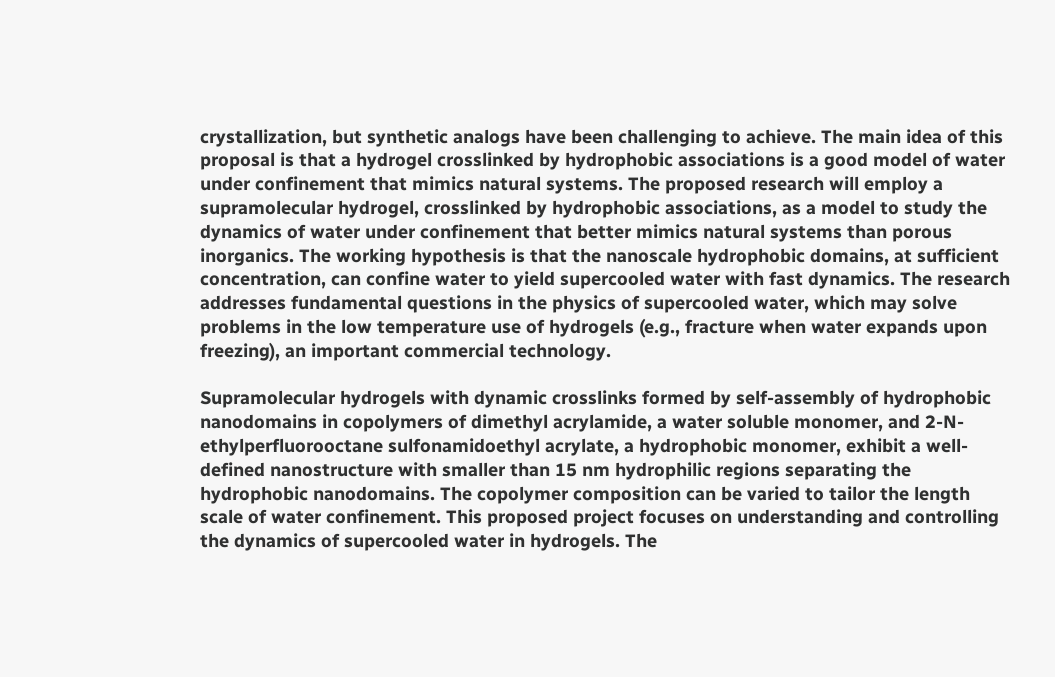crystallization, but synthetic analogs have been challenging to achieve. The main idea of this proposal is that a hydrogel crosslinked by hydrophobic associations is a good model of water under confinement that mimics natural systems. The proposed research will employ a supramolecular hydrogel, crosslinked by hydrophobic associations, as a model to study the dynamics of water under confinement that better mimics natural systems than porous inorganics. The working hypothesis is that the nanoscale hydrophobic domains, at sufficient concentration, can confine water to yield supercooled water with fast dynamics. The research addresses fundamental questions in the physics of supercooled water, which may solve problems in the low temperature use of hydrogels (e.g., fracture when water expands upon freezing), an important commercial technology.

Supramolecular hydrogels with dynamic crosslinks formed by self-assembly of hydrophobic nanodomains in copolymers of dimethyl acrylamide, a water soluble monomer, and 2-N-ethylperfluorooctane sulfonamidoethyl acrylate, a hydrophobic monomer, exhibit a well-defined nanostructure with smaller than 15 nm hydrophilic regions separating the hydrophobic nanodomains. The copolymer composition can be varied to tailor the length scale of water confinement. This proposed project focuses on understanding and controlling the dynamics of supercooled water in hydrogels. The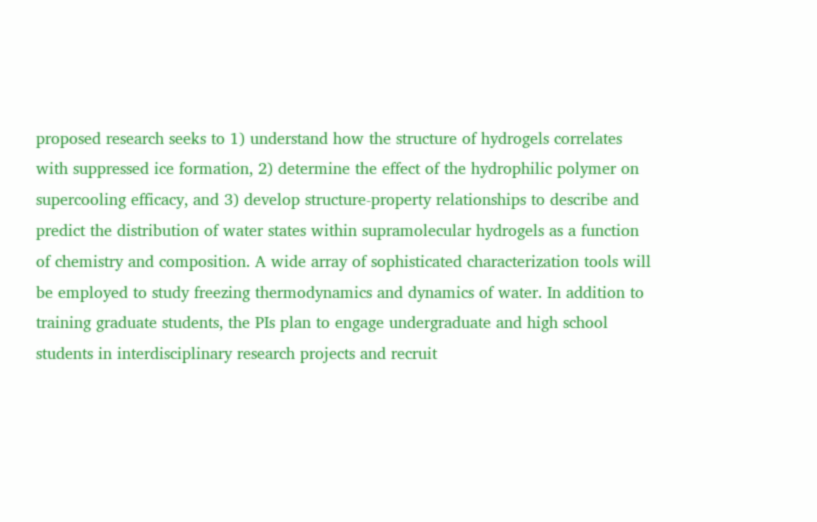proposed research seeks to 1) understand how the structure of hydrogels correlates with suppressed ice formation, 2) determine the effect of the hydrophilic polymer on supercooling efficacy, and 3) develop structure-property relationships to describe and predict the distribution of water states within supramolecular hydrogels as a function of chemistry and composition. A wide array of sophisticated characterization tools will be employed to study freezing thermodynamics and dynamics of water. In addition to training graduate students, the PIs plan to engage undergraduate and high school students in interdisciplinary research projects and recruit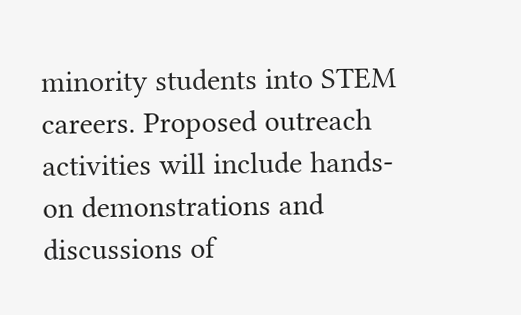minority students into STEM careers. Proposed outreach activities will include hands-on demonstrations and discussions of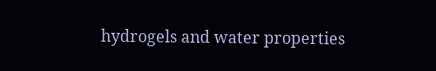hydrogels and water properties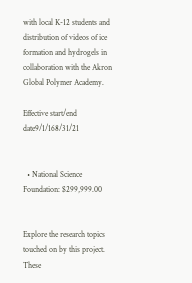with local K-12 students and distribution of videos of ice formation and hydrogels in collaboration with the Akron Global Polymer Academy.

Effective start/end date9/1/168/31/21


  • National Science Foundation: $299,999.00


Explore the research topics touched on by this project. These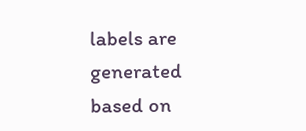labels are generated based on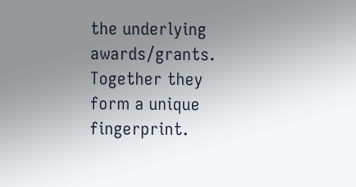the underlying awards/grants. Together they form a unique fingerprint.